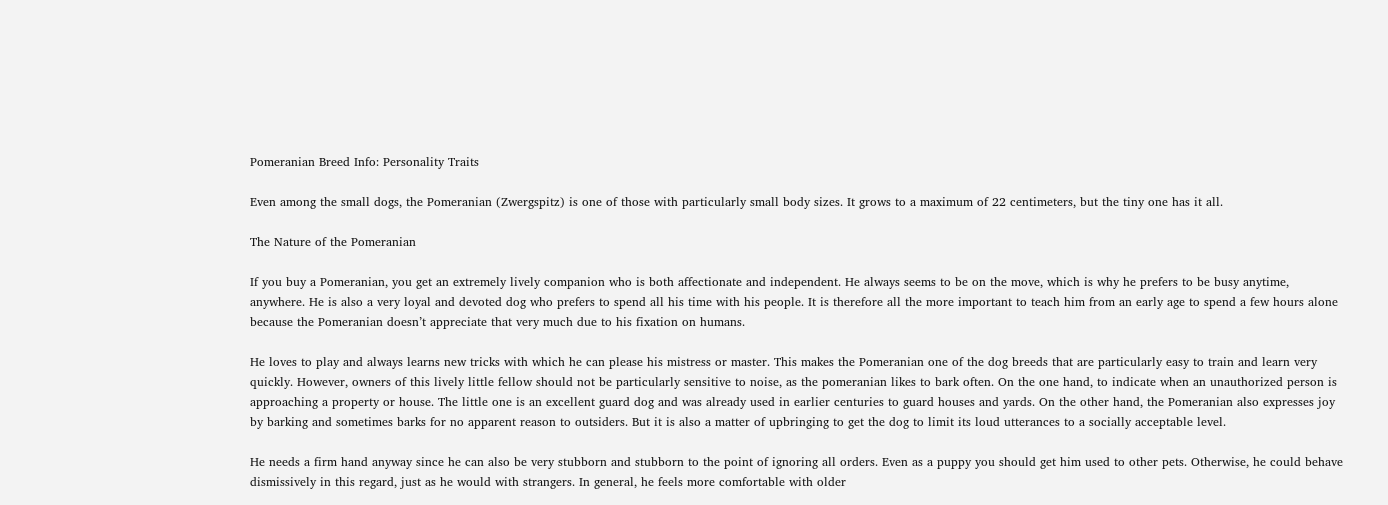Pomeranian Breed Info: Personality Traits

Even among the small dogs, the Pomeranian (Zwergspitz) is one of those with particularly small body sizes. It grows to a maximum of 22 centimeters, but the tiny one has it all.

The Nature of the Pomeranian

If you buy a Pomeranian, you get an extremely lively companion who is both affectionate and independent. He always seems to be on the move, which is why he prefers to be busy anytime, anywhere. He is also a very loyal and devoted dog who prefers to spend all his time with his people. It is therefore all the more important to teach him from an early age to spend a few hours alone because the Pomeranian doesn’t appreciate that very much due to his fixation on humans.

He loves to play and always learns new tricks with which he can please his mistress or master. This makes the Pomeranian one of the dog breeds that are particularly easy to train and learn very quickly. However, owners of this lively little fellow should not be particularly sensitive to noise, as the pomeranian likes to bark often. On the one hand, to indicate when an unauthorized person is approaching a property or house. The little one is an excellent guard dog and was already used in earlier centuries to guard houses and yards. On the other hand, the Pomeranian also expresses joy by barking and sometimes barks for no apparent reason to outsiders. But it is also a matter of upbringing to get the dog to limit its loud utterances to a socially acceptable level.

He needs a firm hand anyway since he can also be very stubborn and stubborn to the point of ignoring all orders. Even as a puppy you should get him used to other pets. Otherwise, he could behave dismissively in this regard, just as he would with strangers. In general, he feels more comfortable with older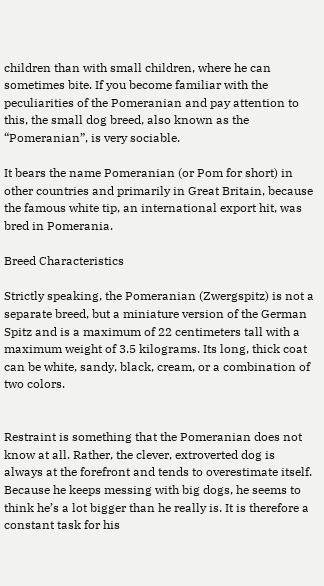children than with small children, where he can sometimes bite. If you become familiar with the peculiarities of the Pomeranian and pay attention to this, the small dog breed, also known as the “Pomeranian”, is very sociable.

It bears the name Pomeranian (or Pom for short) in other countries and primarily in Great Britain, because the famous white tip, an international export hit, was bred in Pomerania.

Breed Characteristics

Strictly speaking, the Pomeranian (Zwergspitz) is not a separate breed, but a miniature version of the German Spitz and is a maximum of 22 centimeters tall with a maximum weight of 3.5 kilograms. Its long, thick coat can be white, sandy, black, cream, or a combination of two colors.


Restraint is something that the Pomeranian does not know at all. Rather, the clever, extroverted dog is always at the forefront and tends to overestimate itself. Because he keeps messing with big dogs, he seems to think he’s a lot bigger than he really is. It is therefore a constant task for his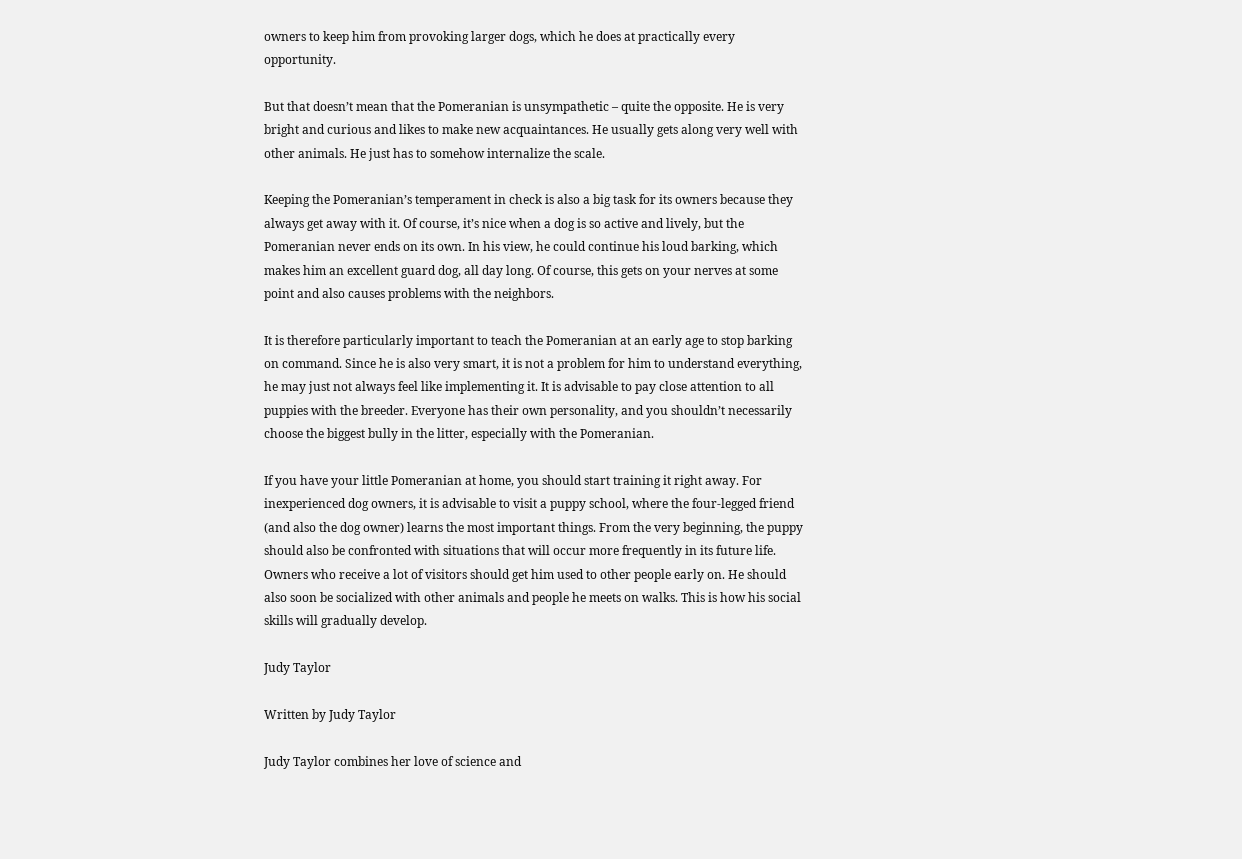owners to keep him from provoking larger dogs, which he does at practically every opportunity.

But that doesn’t mean that the Pomeranian is unsympathetic – quite the opposite. He is very bright and curious and likes to make new acquaintances. He usually gets along very well with other animals. He just has to somehow internalize the scale.

Keeping the Pomeranian’s temperament in check is also a big task for its owners because they always get away with it. Of course, it’s nice when a dog is so active and lively, but the Pomeranian never ends on its own. In his view, he could continue his loud barking, which makes him an excellent guard dog, all day long. Of course, this gets on your nerves at some point and also causes problems with the neighbors.

It is therefore particularly important to teach the Pomeranian at an early age to stop barking on command. Since he is also very smart, it is not a problem for him to understand everything, he may just not always feel like implementing it. It is advisable to pay close attention to all puppies with the breeder. Everyone has their own personality, and you shouldn’t necessarily choose the biggest bully in the litter, especially with the Pomeranian.

If you have your little Pomeranian at home, you should start training it right away. For inexperienced dog owners, it is advisable to visit a puppy school, where the four-legged friend (and also the dog owner) learns the most important things. From the very beginning, the puppy should also be confronted with situations that will occur more frequently in its future life. Owners who receive a lot of visitors should get him used to other people early on. He should also soon be socialized with other animals and people he meets on walks. This is how his social skills will gradually develop.

Judy Taylor

Written by Judy Taylor

Judy Taylor combines her love of science and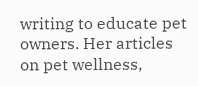writing to educate pet owners. Her articles on pet wellness,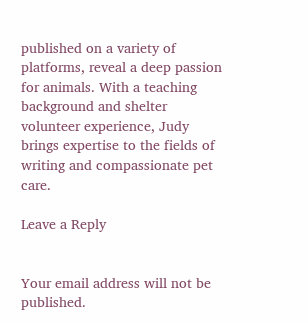published on a variety of platforms, reveal a deep passion for animals. With a teaching background and shelter volunteer experience, Judy brings expertise to the fields of writing and compassionate pet care.

Leave a Reply


Your email address will not be published.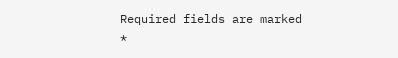Required fields are marked *